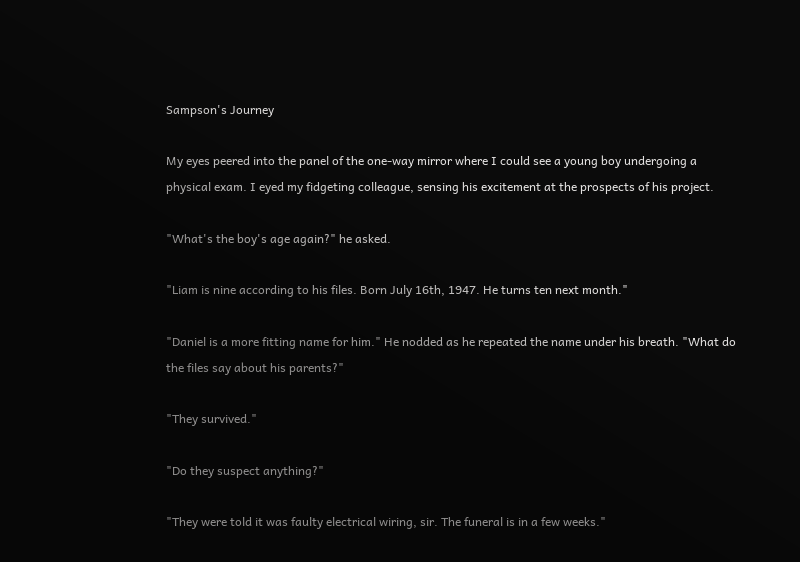Sampson's Journey

My eyes peered into the panel of the one-way mirror where I could see a young boy undergoing a physical exam. I eyed my fidgeting colleague, sensing his excitement at the prospects of his project.

"What's the boy's age again?" he asked.

"Liam is nine according to his files. Born July 16th, 1947. He turns ten next month."

"Daniel is a more fitting name for him." He nodded as he repeated the name under his breath. "What do the files say about his parents?"

"They survived."

"Do they suspect anything?"

"They were told it was faulty electrical wiring, sir. The funeral is in a few weeks."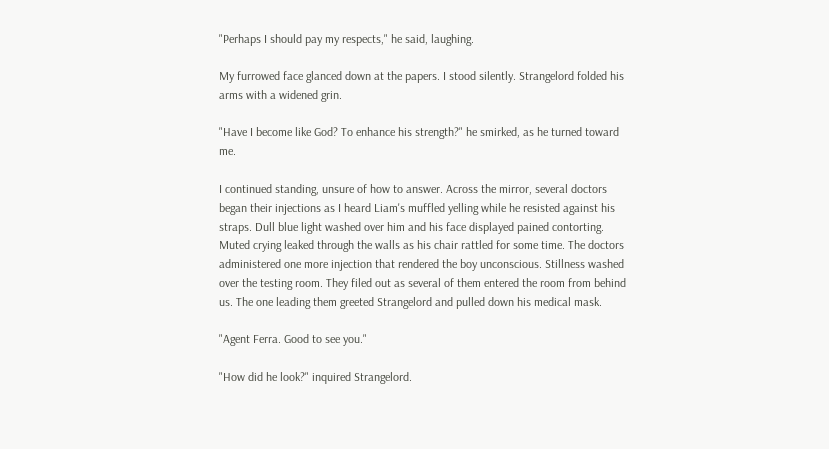"Perhaps I should pay my respects," he said, laughing.

My furrowed face glanced down at the papers. I stood silently. Strangelord folded his arms with a widened grin.

"Have I become like God? To enhance his strength?" he smirked, as he turned toward me.

I continued standing, unsure of how to answer. Across the mirror, several doctors began their injections as I heard Liam's muffled yelling while he resisted against his straps. Dull blue light washed over him and his face displayed pained contorting. Muted crying leaked through the walls as his chair rattled for some time. The doctors administered one more injection that rendered the boy unconscious. Stillness washed over the testing room. They filed out as several of them entered the room from behind us. The one leading them greeted Strangelord and pulled down his medical mask.

"Agent Ferra. Good to see you."

"How did he look?" inquired Strangelord.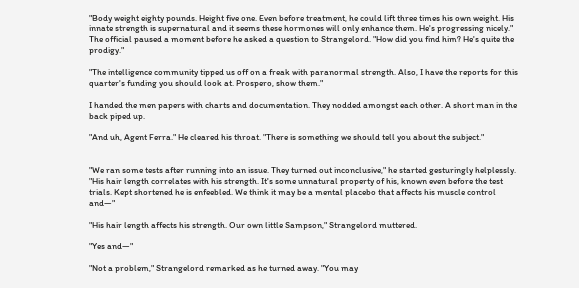"Body weight eighty pounds. Height five one. Even before treatment, he could lift three times his own weight. His innate strength is supernatural and it seems these hormones will only enhance them. He's progressing nicely." The official paused a moment before he asked a question to Strangelord. "How did you find him? He's quite the prodigy."

"The intelligence community tipped us off on a freak with paranormal strength. Also, I have the reports for this quarter's funding you should look at. Prospero, show them."

I handed the men papers with charts and documentation. They nodded amongst each other. A short man in the back piped up.

"And uh, Agent Ferra." He cleared his throat. "There is something we should tell you about the subject."


"We ran some tests after running into an issue. They turned out inconclusive," he started gesturingly helplessly. "His hair length correlates with his strength. It's some unnatural property of his, known even before the test trials. Kept shortened he is enfeebled. We think it may be a mental placebo that affects his muscle control and—"

"His hair length affects his strength. Our own little Sampson," Strangelord muttered.

"Yes and—"

"Not a problem," Strangelord remarked as he turned away. "You may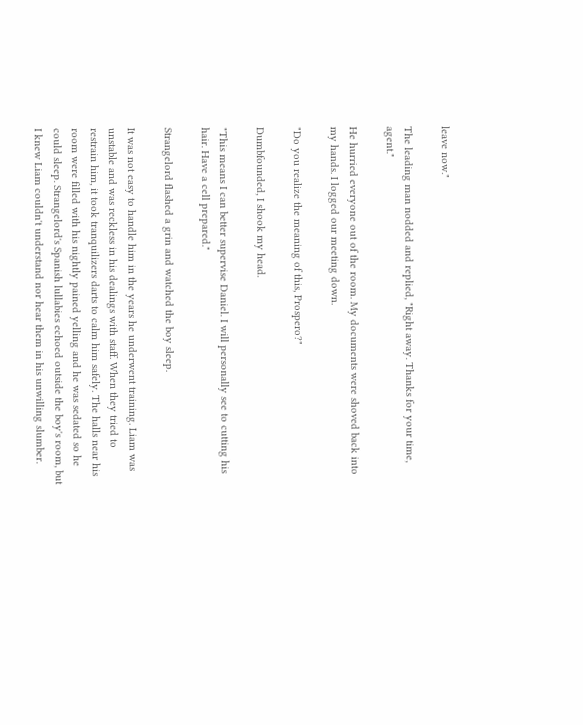leave now."

The leading man nodded and replied, "Right away. Thanks for your time, agent."

He hurried everyone out of the room. My documents were shoved back into my hands. I logged our meeting down.

"Do you realize the meaning of this, Prospero?"

Dumbfounded, I shook my head.

"This means I can better supervise Daniel. I will personally see to cutting his hair. Have a cell prepared."

Strangelord flashed a grin and watched the boy sleep.

It was not easy to handle him in the years he underwent training. Liam was unstable and was reckless in his dealings with staff. When they tried to restrain him, it took tranquilizers darts to calm him safely. The halls near his room were filled with his nightly pained yelling and he was sedated so he could sleep. Strangelord's Spanish lullabies echoed outside the boy's room, but I knew Liam couldn't understand nor hear them in his unwilling slumber.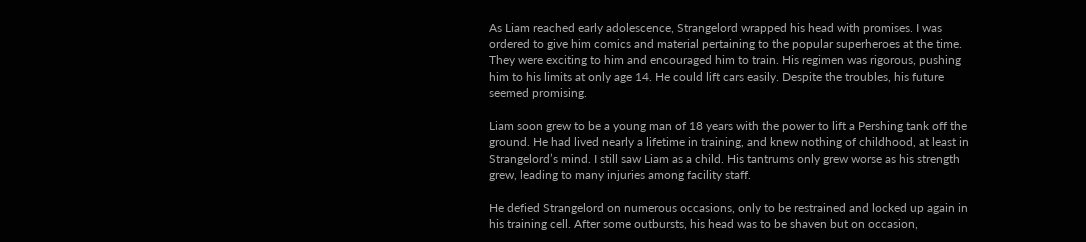As Liam reached early adolescence, Strangelord wrapped his head with promises. I was ordered to give him comics and material pertaining to the popular superheroes at the time. They were exciting to him and encouraged him to train. His regimen was rigorous, pushing him to his limits at only age 14. He could lift cars easily. Despite the troubles, his future seemed promising.

Liam soon grew to be a young man of 18 years with the power to lift a Pershing tank off the ground. He had lived nearly a lifetime in training, and knew nothing of childhood, at least in Strangelord’s mind. I still saw Liam as a child. His tantrums only grew worse as his strength grew, leading to many injuries among facility staff.

He defied Strangelord on numerous occasions, only to be restrained and locked up again in his training cell. After some outbursts, his head was to be shaven but on occasion,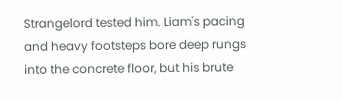Strangelord tested him. Liam's pacing and heavy footsteps bore deep rungs into the concrete floor, but his brute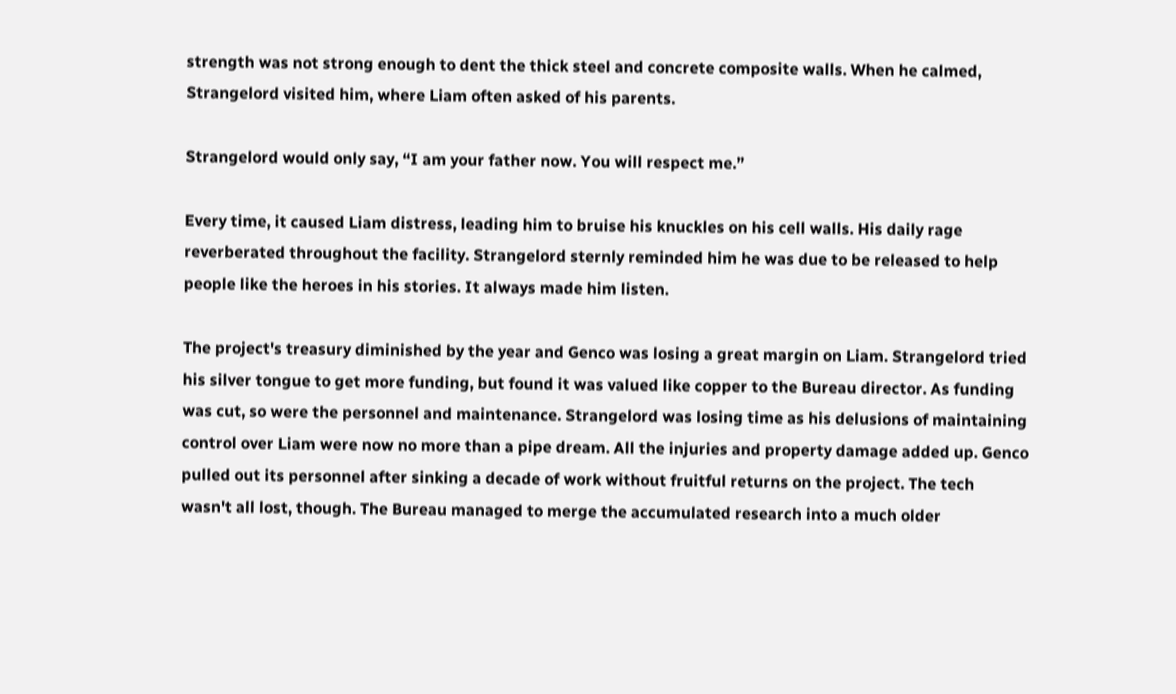strength was not strong enough to dent the thick steel and concrete composite walls. When he calmed, Strangelord visited him, where Liam often asked of his parents.

Strangelord would only say, “I am your father now. You will respect me.”

Every time, it caused Liam distress, leading him to bruise his knuckles on his cell walls. His daily rage reverberated throughout the facility. Strangelord sternly reminded him he was due to be released to help people like the heroes in his stories. It always made him listen.

The project's treasury diminished by the year and Genco was losing a great margin on Liam. Strangelord tried his silver tongue to get more funding, but found it was valued like copper to the Bureau director. As funding was cut, so were the personnel and maintenance. Strangelord was losing time as his delusions of maintaining control over Liam were now no more than a pipe dream. All the injuries and property damage added up. Genco pulled out its personnel after sinking a decade of work without fruitful returns on the project. The tech wasn't all lost, though. The Bureau managed to merge the accumulated research into a much older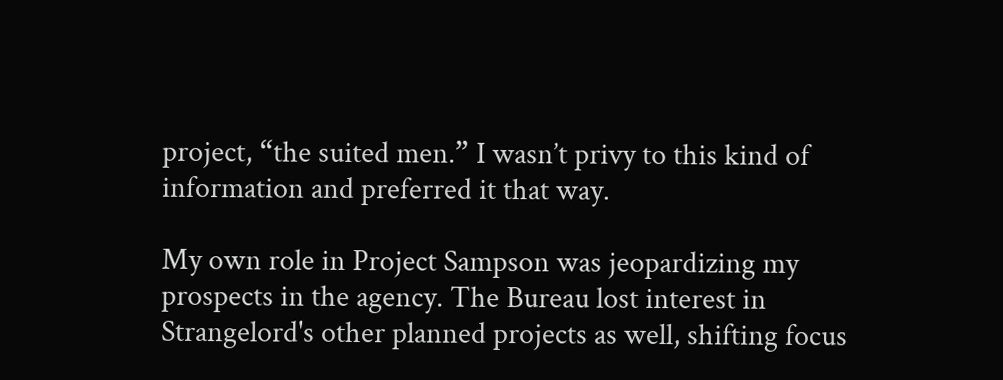project, “the suited men.” I wasn’t privy to this kind of information and preferred it that way.

My own role in Project Sampson was jeopardizing my prospects in the agency. The Bureau lost interest in Strangelord's other planned projects as well, shifting focus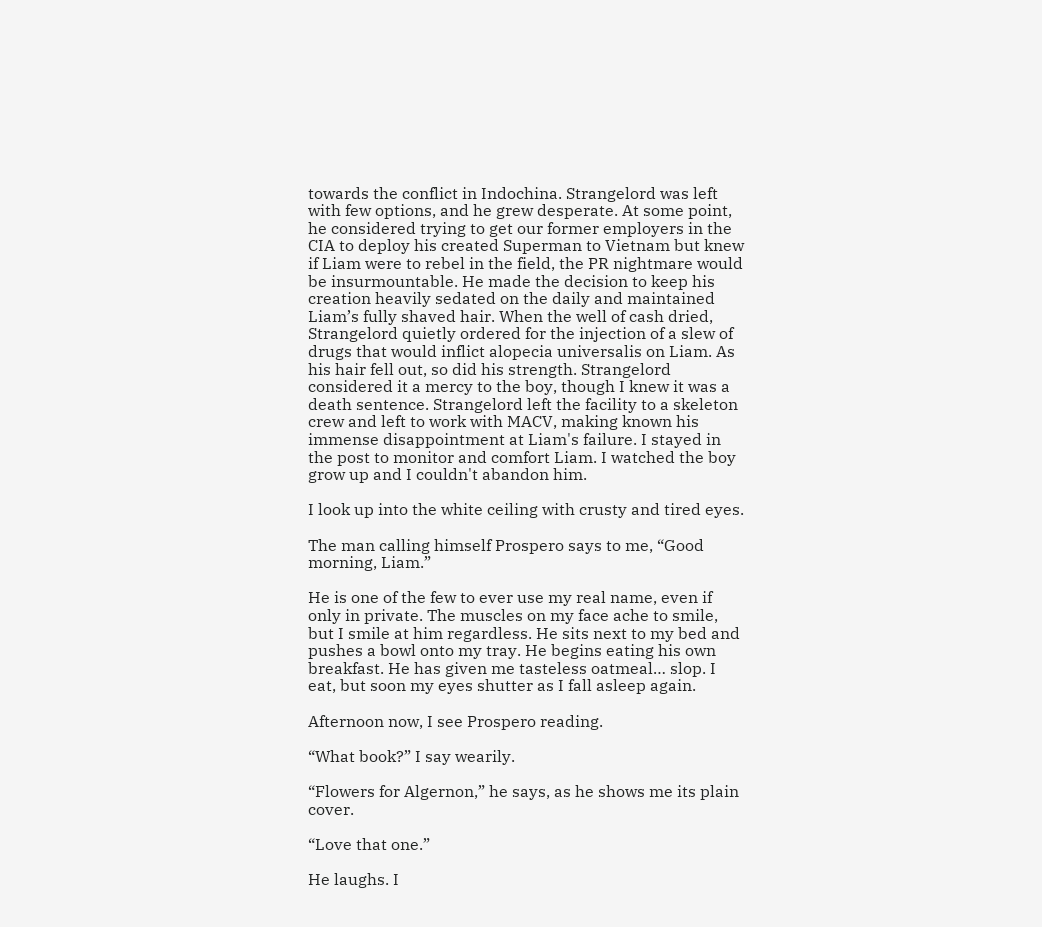towards the conflict in Indochina. Strangelord was left with few options, and he grew desperate. At some point, he considered trying to get our former employers in the CIA to deploy his created Superman to Vietnam but knew if Liam were to rebel in the field, the PR nightmare would be insurmountable. He made the decision to keep his creation heavily sedated on the daily and maintained Liam’s fully shaved hair. When the well of cash dried, Strangelord quietly ordered for the injection of a slew of drugs that would inflict alopecia universalis on Liam. As his hair fell out, so did his strength. Strangelord considered it a mercy to the boy, though I knew it was a death sentence. Strangelord left the facility to a skeleton crew and left to work with MACV, making known his immense disappointment at Liam's failure. I stayed in the post to monitor and comfort Liam. I watched the boy grow up and I couldn't abandon him.

I look up into the white ceiling with crusty and tired eyes.

The man calling himself Prospero says to me, “Good morning, Liam.”

He is one of the few to ever use my real name, even if only in private. The muscles on my face ache to smile, but I smile at him regardless. He sits next to my bed and pushes a bowl onto my tray. He begins eating his own breakfast. He has given me tasteless oatmeal… slop. I eat, but soon my eyes shutter as I fall asleep again.

Afternoon now, I see Prospero reading.

“What book?” I say wearily.

“Flowers for Algernon,” he says, as he shows me its plain cover.

“Love that one.”

He laughs. I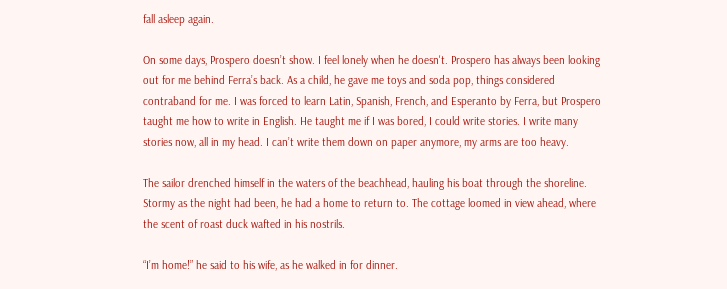fall asleep again.

On some days, Prospero doesn’t show. I feel lonely when he doesn't. Prospero has always been looking out for me behind Ferra’s back. As a child, he gave me toys and soda pop, things considered contraband for me. I was forced to learn Latin, Spanish, French, and Esperanto by Ferra, but Prospero taught me how to write in English. He taught me if I was bored, I could write stories. I write many stories now, all in my head. I can’t write them down on paper anymore, my arms are too heavy.

The sailor drenched himself in the waters of the beachhead, hauling his boat through the shoreline. Stormy as the night had been, he had a home to return to. The cottage loomed in view ahead, where the scent of roast duck wafted in his nostrils.

“I’m home!” he said to his wife, as he walked in for dinner.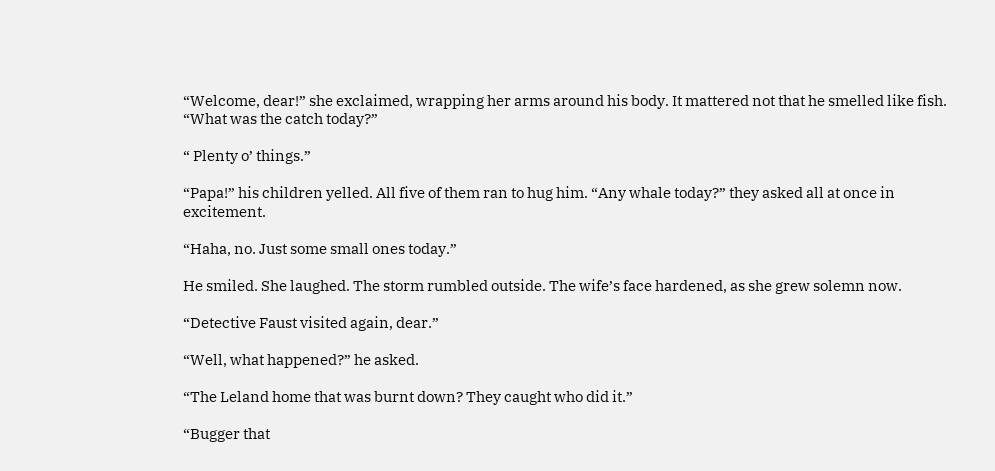“Welcome, dear!” she exclaimed, wrapping her arms around his body. It mattered not that he smelled like fish. “What was the catch today?”

“ Plenty o’ things.”

“Papa!” his children yelled. All five of them ran to hug him. “Any whale today?” they asked all at once in excitement.

“Haha, no. Just some small ones today.”

He smiled. She laughed. The storm rumbled outside. The wife’s face hardened, as she grew solemn now.

“Detective Faust visited again, dear.”

“Well, what happened?” he asked.

“The Leland home that was burnt down? They caught who did it.”

“Bugger that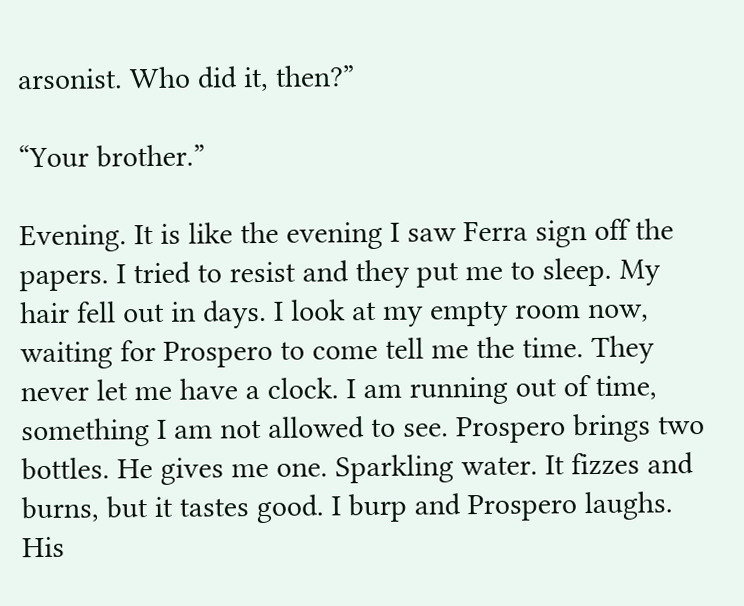arsonist. Who did it, then?”

“Your brother.”

Evening. It is like the evening I saw Ferra sign off the papers. I tried to resist and they put me to sleep. My hair fell out in days. I look at my empty room now, waiting for Prospero to come tell me the time. They never let me have a clock. I am running out of time, something I am not allowed to see. Prospero brings two bottles. He gives me one. Sparkling water. It fizzes and burns, but it tastes good. I burp and Prospero laughs. His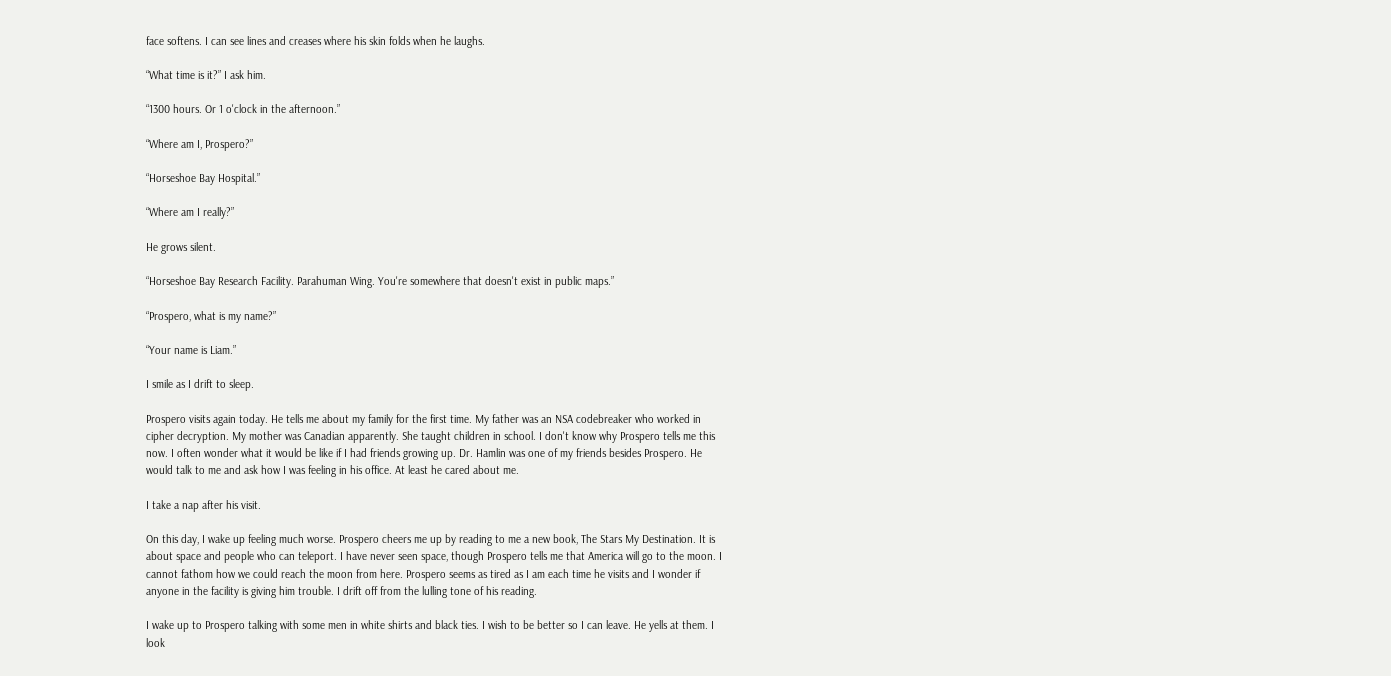face softens. I can see lines and creases where his skin folds when he laughs.

“What time is it?” I ask him.

“1300 hours. Or 1 o'clock in the afternoon.”

“Where am I, Prospero?”

“Horseshoe Bay Hospital.”

“Where am I really?”

He grows silent.

“Horseshoe Bay Research Facility. Parahuman Wing. You're somewhere that doesn't exist in public maps.”

“Prospero, what is my name?”

“Your name is Liam.”

I smile as I drift to sleep.

Prospero visits again today. He tells me about my family for the first time. My father was an NSA codebreaker who worked in cipher decryption. My mother was Canadian apparently. She taught children in school. I don't know why Prospero tells me this now. I often wonder what it would be like if I had friends growing up. Dr. Hamlin was one of my friends besides Prospero. He would talk to me and ask how I was feeling in his office. At least he cared about me.

I take a nap after his visit.

On this day, I wake up feeling much worse. Prospero cheers me up by reading to me a new book, The Stars My Destination. It is about space and people who can teleport. I have never seen space, though Prospero tells me that America will go to the moon. I cannot fathom how we could reach the moon from here. Prospero seems as tired as I am each time he visits and I wonder if anyone in the facility is giving him trouble. I drift off from the lulling tone of his reading.

I wake up to Prospero talking with some men in white shirts and black ties. I wish to be better so I can leave. He yells at them. I look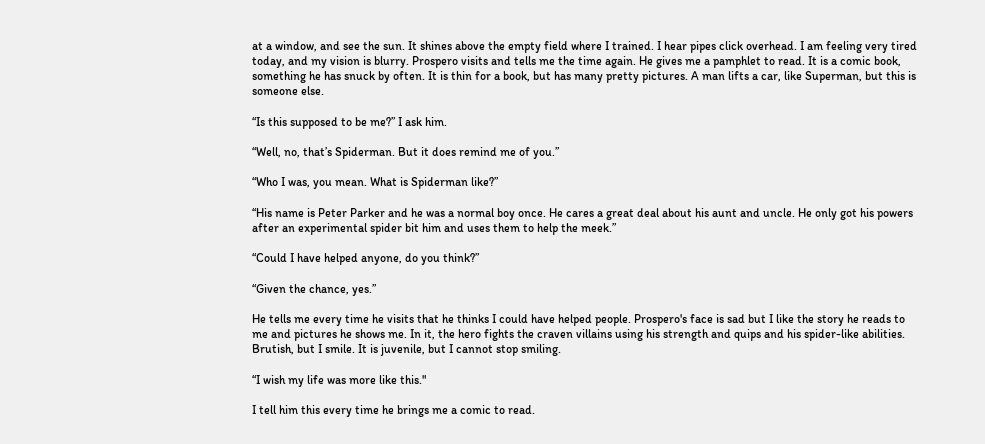at a window, and see the sun. It shines above the empty field where I trained. I hear pipes click overhead. I am feeling very tired today, and my vision is blurry. Prospero visits and tells me the time again. He gives me a pamphlet to read. It is a comic book, something he has snuck by often. It is thin for a book, but has many pretty pictures. A man lifts a car, like Superman, but this is someone else.

“Is this supposed to be me?” I ask him.

“Well, no, that’s Spiderman. But it does remind me of you.”

“Who I was, you mean. What is Spiderman like?”

“His name is Peter Parker and he was a normal boy once. He cares a great deal about his aunt and uncle. He only got his powers after an experimental spider bit him and uses them to help the meek.”

“Could I have helped anyone, do you think?”

“Given the chance, yes.”

He tells me every time he visits that he thinks I could have helped people. Prospero's face is sad but I like the story he reads to me and pictures he shows me. In it, the hero fights the craven villains using his strength and quips and his spider-like abilities. Brutish, but I smile. It is juvenile, but I cannot stop smiling.

“I wish my life was more like this."

I tell him this every time he brings me a comic to read.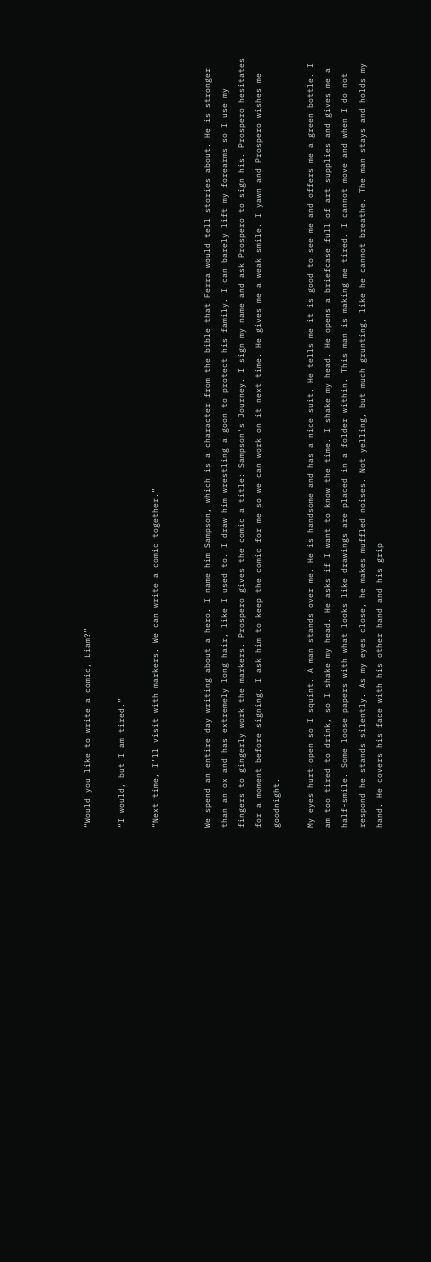“Would you like to write a comic, Liam?”

“I would, but I am tired.”

“Next time, I’ll visit with markers. We can write a comic together.”


We spend an entire day writing about a hero. I name him Sampson, which is a character from the bible that Ferra would tell stories about. He is stronger than an ox and has extremely long hair, like I used to. I draw him wrestling a goon to protect his family. I can barely lift my forearms so I use my fingers to gingerly work the markers. Prospero gives the comic a title: Sampson's Journey. I sign my name and ask Prospero to sign his. Prospero hesitates for a moment before signing. I ask him to keep the comic for me so we can work on it next time. He gives me a weak smile. I yawn and Prospero wishes me goodnight.

My eyes hurt open so I squint. A man stands over me. He is handsome and has a nice suit. He tells me it is good to see me and offers me a green bottle. I am too tired to drink, so I shake my head. He asks if I want to know the time. I shake my head. He opens a briefcase full of art supplies and gives me a half-smile. Some loose papers with what looks like drawings are placed in a folder within. This man is making me tired. I cannot move and when I do not respond he stands silently. As my eyes close, he makes muffled noises. Not yelling, but much grunting, like he cannot breathe. The man stays and holds my hand. He covers his face with his other hand and his grip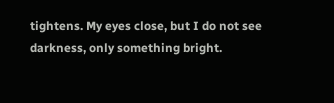tightens. My eyes close, but I do not see darkness, only something bright.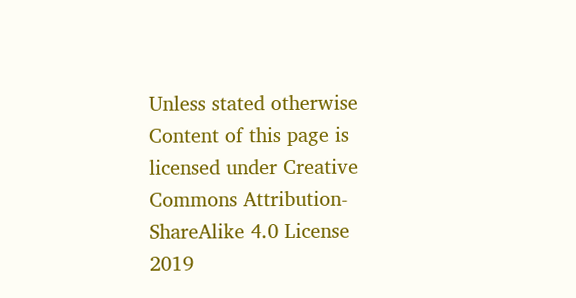Unless stated otherwise Content of this page is licensed under Creative Commons Attribution-ShareAlike 4.0 License 2019